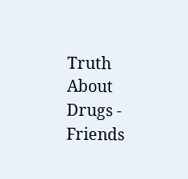Truth About Drugs - Friends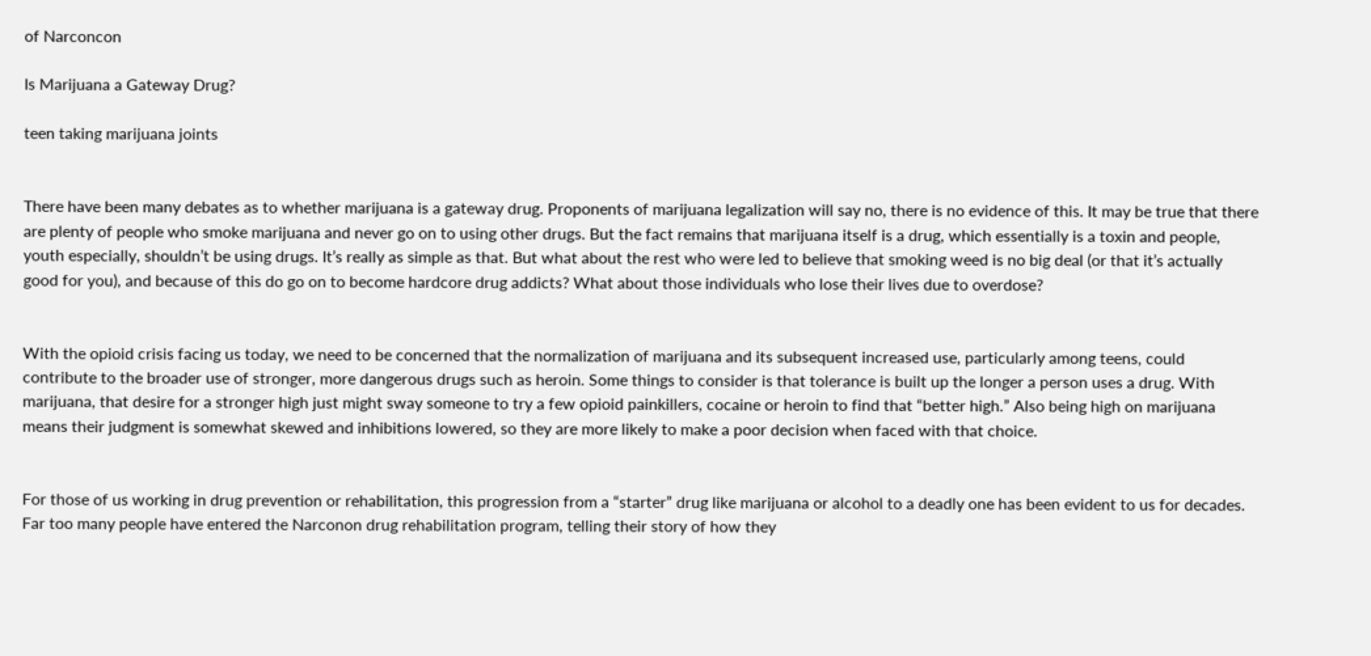of Narconcon

Is Marijuana a Gateway Drug?

teen taking marijuana joints


There have been many debates as to whether marijuana is a gateway drug. Proponents of marijuana legalization will say no, there is no evidence of this. It may be true that there are plenty of people who smoke marijuana and never go on to using other drugs. But the fact remains that marijuana itself is a drug, which essentially is a toxin and people, youth especially, shouldn’t be using drugs. It’s really as simple as that. But what about the rest who were led to believe that smoking weed is no big deal (or that it’s actually good for you), and because of this do go on to become hardcore drug addicts? What about those individuals who lose their lives due to overdose?


With the opioid crisis facing us today, we need to be concerned that the normalization of marijuana and its subsequent increased use, particularly among teens, could contribute to the broader use of stronger, more dangerous drugs such as heroin. Some things to consider is that tolerance is built up the longer a person uses a drug. With marijuana, that desire for a stronger high just might sway someone to try a few opioid painkillers, cocaine or heroin to find that “better high.” Also being high on marijuana means their judgment is somewhat skewed and inhibitions lowered, so they are more likely to make a poor decision when faced with that choice.


For those of us working in drug prevention or rehabilitation, this progression from a “starter” drug like marijuana or alcohol to a deadly one has been evident to us for decades. Far too many people have entered the Narconon drug rehabilitation program, telling their story of how they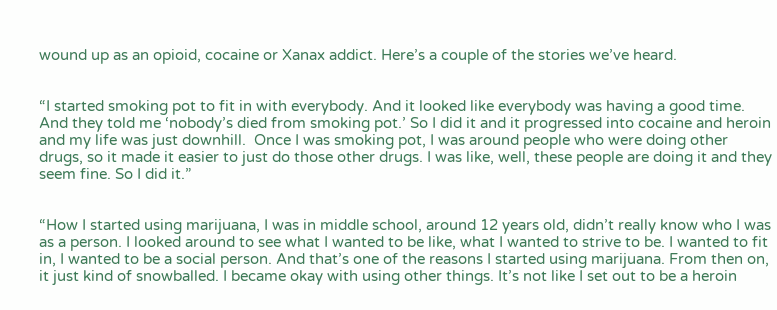wound up as an opioid, cocaine or Xanax addict. Here’s a couple of the stories we’ve heard.


“I started smoking pot to fit in with everybody. And it looked like everybody was having a good time. And they told me ‘nobody’s died from smoking pot.’ So I did it and it progressed into cocaine and heroin and my life was just downhill.  Once I was smoking pot, I was around people who were doing other drugs, so it made it easier to just do those other drugs. I was like, well, these people are doing it and they seem fine. So I did it.”


“How I started using marijuana, I was in middle school, around 12 years old, didn’t really know who I was as a person. I looked around to see what I wanted to be like, what I wanted to strive to be. I wanted to fit in, I wanted to be a social person. And that’s one of the reasons I started using marijuana. From then on, it just kind of snowballed. I became okay with using other things. It’s not like I set out to be a heroin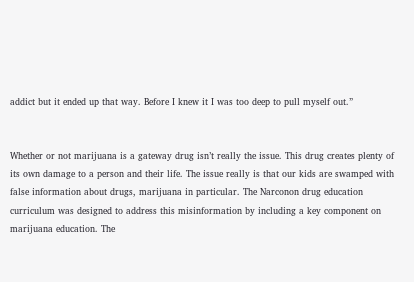addict but it ended up that way. Before I knew it I was too deep to pull myself out.”


Whether or not marijuana is a gateway drug isn’t really the issue. This drug creates plenty of its own damage to a person and their life. The issue really is that our kids are swamped with false information about drugs, marijuana in particular. The Narconon drug education curriculum was designed to address this misinformation by including a key component on marijuana education. The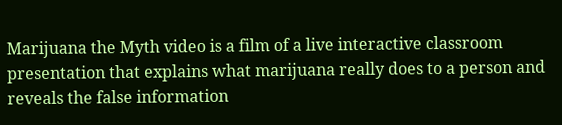Marijuana the Myth video is a film of a live interactive classroom presentation that explains what marijuana really does to a person and reveals the false information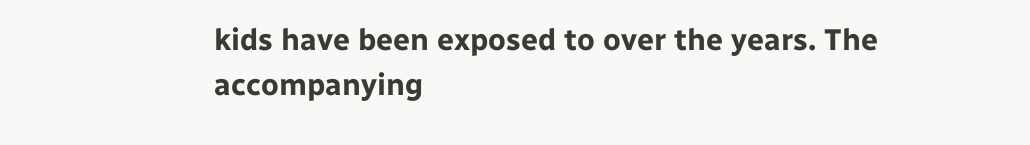kids have been exposed to over the years. The accompanying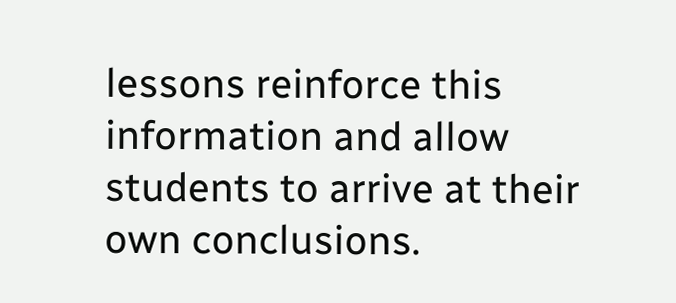lessons reinforce this information and allow students to arrive at their own conclusions.